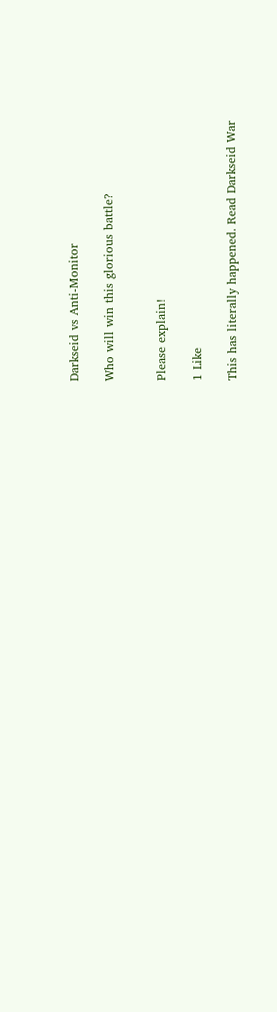Darkseid vs Anti-Monitor

Who will win this glorious battle?


Please explain!

1 Like

This has literally happened. Read Darkseid War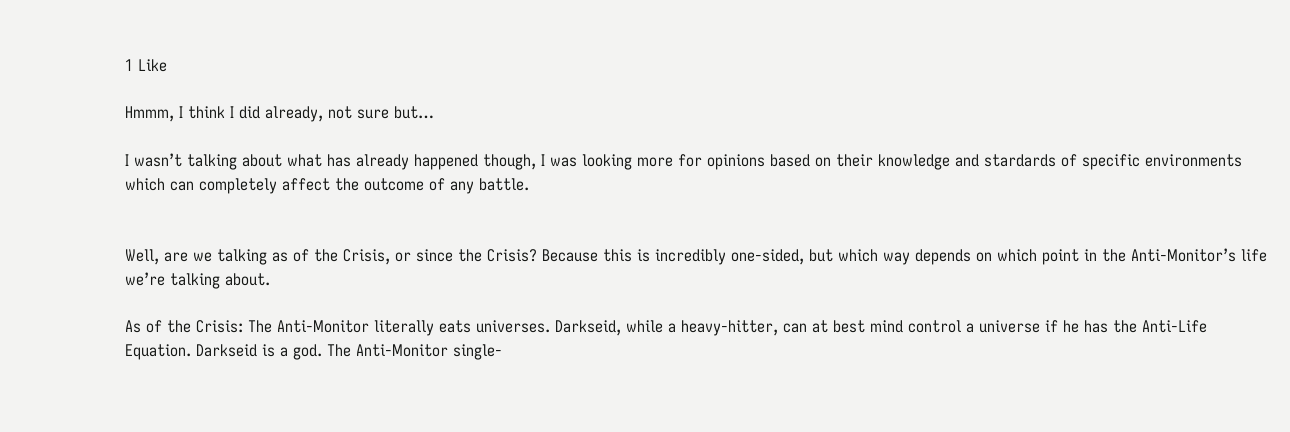1 Like

Hmmm, I think I did already, not sure but…

I wasn’t talking about what has already happened though, I was looking more for opinions based on their knowledge and stardards of specific environments which can completely affect the outcome of any battle.


Well, are we talking as of the Crisis, or since the Crisis? Because this is incredibly one-sided, but which way depends on which point in the Anti-Monitor’s life we’re talking about.

As of the Crisis: The Anti-Monitor literally eats universes. Darkseid, while a heavy-hitter, can at best mind control a universe if he has the Anti-Life Equation. Darkseid is a god. The Anti-Monitor single-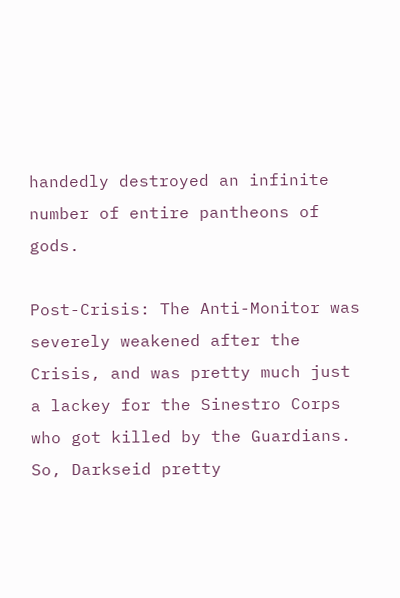handedly destroyed an infinite number of entire pantheons of gods.

Post-Crisis: The Anti-Monitor was severely weakened after the Crisis, and was pretty much just a lackey for the Sinestro Corps who got killed by the Guardians. So, Darkseid pretty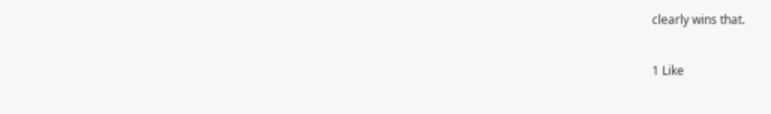clearly wins that.

1 Like